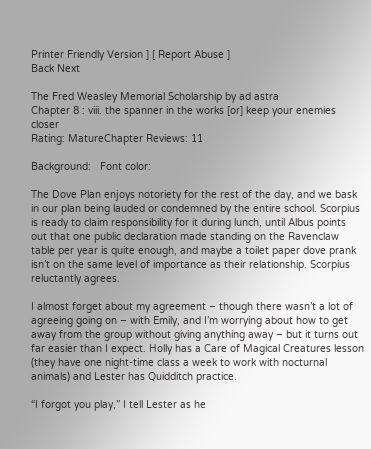Printer Friendly Version ] [ Report Abuse ]
Back Next

The Fred Weasley Memorial Scholarship by ad astra
Chapter 8 : viii. the spanner in the works [or] keep your enemies closer
Rating: MatureChapter Reviews: 11

Background:   Font color:

The Dove Plan enjoys notoriety for the rest of the day, and we bask in our plan being lauded or condemned by the entire school. Scorpius is ready to claim responsibility for it during lunch, until Albus points out that one public declaration made standing on the Ravenclaw table per year is quite enough, and maybe a toilet paper dove prank isn’t on the same level of importance as their relationship. Scorpius reluctantly agrees.

I almost forget about my agreement – though there wasn’t a lot of agreeing going on – with Emily, and I’m worrying about how to get away from the group without giving anything away – but it turns out far easier than I expect. Holly has a Care of Magical Creatures lesson (they have one night-time class a week to work with nocturnal animals) and Lester has Quidditch practice.

“I forgot you play,” I tell Lester as he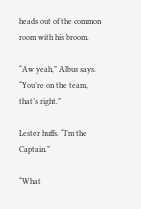heads out of the common room with his broom.

“Aw yeah,” Albus says. “You’re on the team, that’s right.”

Lester huffs. “I’m the Captain.”

“What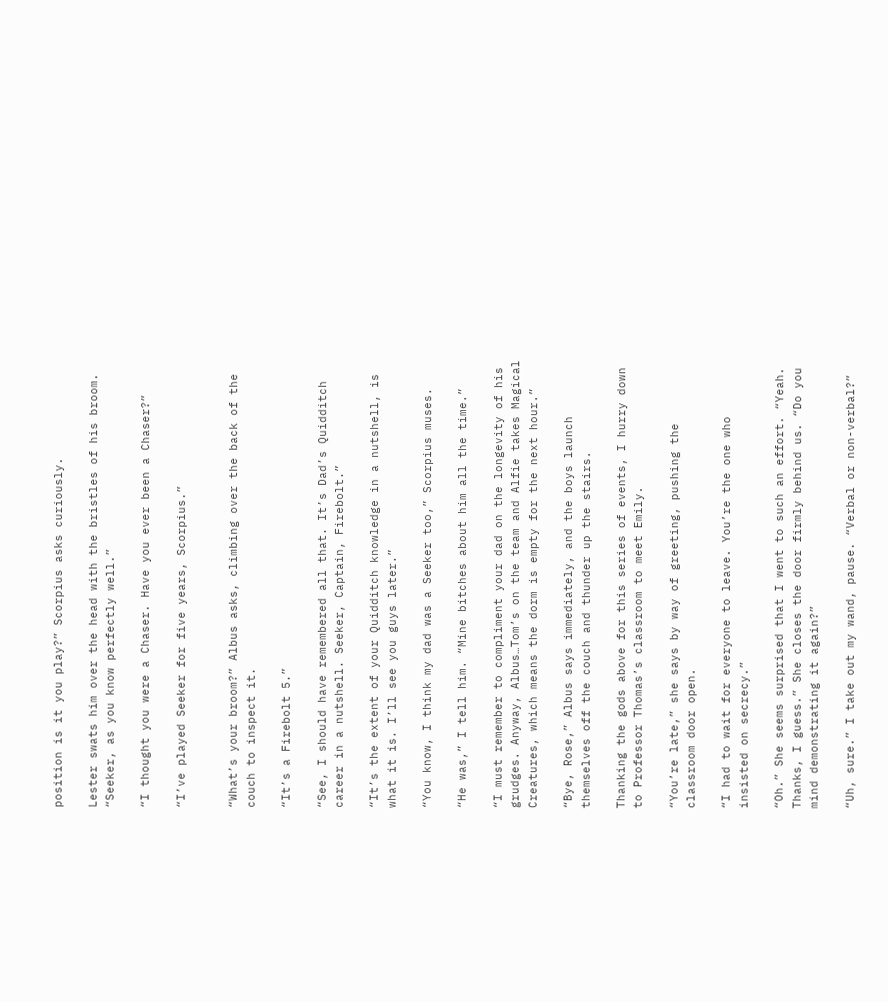position is it you play?” Scorpius asks curiously.

Lester swats him over the head with the bristles of his broom. “Seeker, as you know perfectly well.”

“I thought you were a Chaser. Have you ever been a Chaser?”

“I’ve played Seeker for five years, Scorpius.”


“What’s your broom?” Albus asks, climbing over the back of the couch to inspect it.

“It’s a Firebolt 5.”

“See, I should have remembered all that. It’s Dad’s Quidditch career in a nutshell. Seeker, Captain, Firebolt.”

“It’s the extent of your Quidditch knowledge in a nutshell, is what it is. I’ll see you guys later.”

“You know, I think my dad was a Seeker too,” Scorpius muses.

“He was,” I tell him. “Mine bitches about him all the time.”

“I must remember to compliment your dad on the longevity of his grudges. Anyway, Albus…Tom’s on the team and Alfie takes Magical Creatures, which means the dorm is empty for the next hour.”

“Bye, Rose,” Albus says immediately, and the boys launch themselves off the couch and thunder up the stairs.

Thanking the gods above for this series of events, I hurry down to Professor Thomas’s classroom to meet Emily.

“You’re late,” she says by way of greeting, pushing the classroom door open.

“I had to wait for everyone to leave. You’re the one who insisted on secrecy.”

“Oh.” She seems surprised that I went to such an effort. “Yeah. Thanks, I guess.” She closes the door firmly behind us. “Do you mind demonstrating it again?”

“Uh, sure.” I take out my wand, pause. “Verbal or non-verbal?”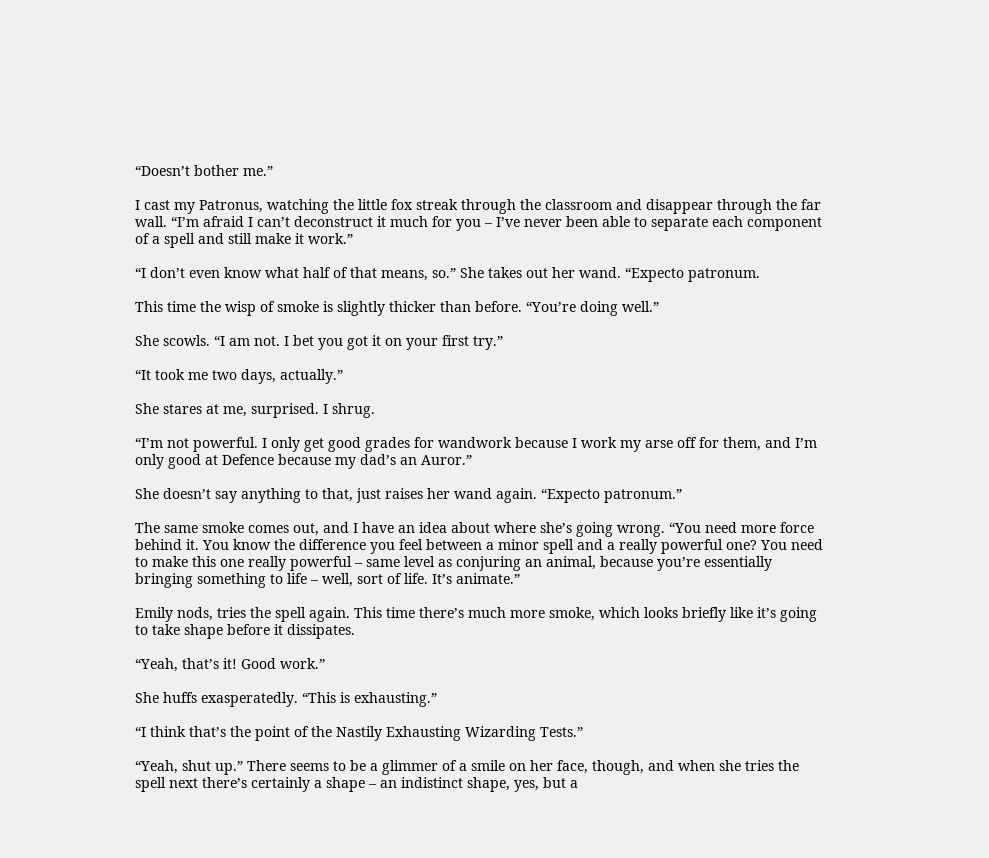“Doesn’t bother me.”

I cast my Patronus, watching the little fox streak through the classroom and disappear through the far wall. “I’m afraid I can’t deconstruct it much for you – I’ve never been able to separate each component of a spell and still make it work.”

“I don’t even know what half of that means, so.” She takes out her wand. “Expecto patronum.

This time the wisp of smoke is slightly thicker than before. “You’re doing well.”

She scowls. “I am not. I bet you got it on your first try.”

“It took me two days, actually.”

She stares at me, surprised. I shrug.

“I’m not powerful. I only get good grades for wandwork because I work my arse off for them, and I’m only good at Defence because my dad’s an Auror.”

She doesn’t say anything to that, just raises her wand again. “Expecto patronum.”

The same smoke comes out, and I have an idea about where she’s going wrong. “You need more force behind it. You know the difference you feel between a minor spell and a really powerful one? You need to make this one really powerful – same level as conjuring an animal, because you’re essentially bringing something to life – well, sort of life. It’s animate.”

Emily nods, tries the spell again. This time there’s much more smoke, which looks briefly like it’s going to take shape before it dissipates.

“Yeah, that’s it! Good work.”

She huffs exasperatedly. “This is exhausting.”

“I think that’s the point of the Nastily Exhausting Wizarding Tests.”

“Yeah, shut up.” There seems to be a glimmer of a smile on her face, though, and when she tries the spell next there’s certainly a shape – an indistinct shape, yes, but a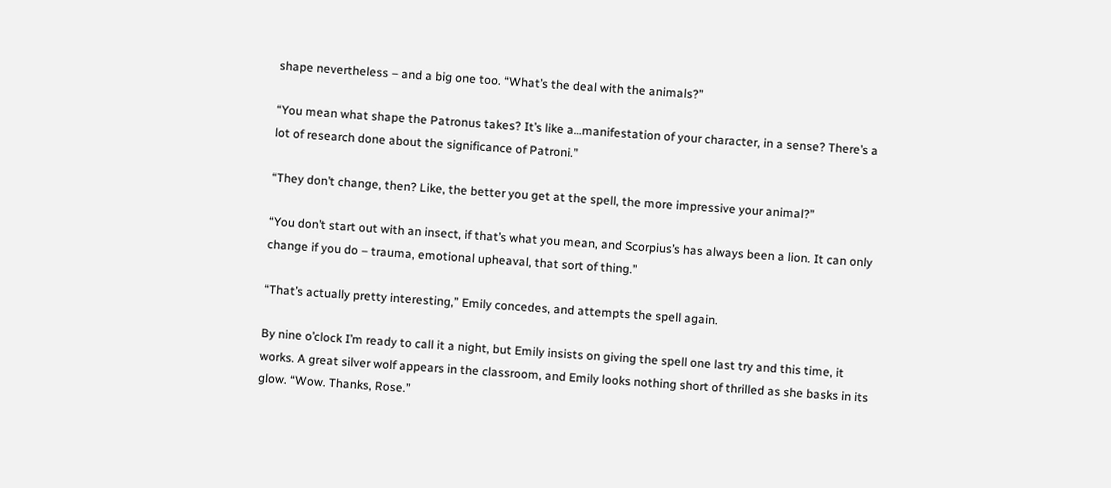shape nevertheless – and a big one too. “What’s the deal with the animals?”

“You mean what shape the Patronus takes? It’s like a…manifestation of your character, in a sense? There’s a lot of research done about the significance of Patroni.”

“They don’t change, then? Like, the better you get at the spell, the more impressive your animal?”

“You don’t start out with an insect, if that’s what you mean, and Scorpius’s has always been a lion. It can only change if you do – trauma, emotional upheaval, that sort of thing.”

“That’s actually pretty interesting,” Emily concedes, and attempts the spell again.

By nine o’clock I’m ready to call it a night, but Emily insists on giving the spell one last try and this time, it works. A great silver wolf appears in the classroom, and Emily looks nothing short of thrilled as she basks in its glow. “Wow. Thanks, Rose.”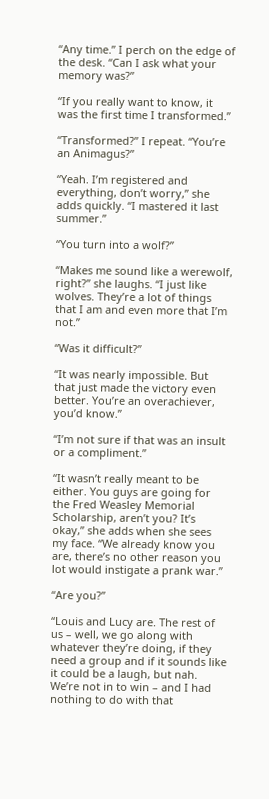“Any time.” I perch on the edge of the desk. “Can I ask what your memory was?”

“If you really want to know, it was the first time I transformed.”

“Transformed?” I repeat. “You’re an Animagus?”

“Yeah. I’m registered and everything, don’t worry,” she adds quickly. “I mastered it last summer.”

“You turn into a wolf?”

“Makes me sound like a werewolf, right?” she laughs. “I just like wolves. They’re a lot of things that I am and even more that I’m not.”

“Was it difficult?”

“It was nearly impossible. But that just made the victory even better. You’re an overachiever, you’d know.”

“I’m not sure if that was an insult or a compliment.”

“It wasn’t really meant to be either. You guys are going for the Fred Weasley Memorial Scholarship, aren’t you? It’s okay,” she adds when she sees my face. “We already know you are, there’s no other reason you lot would instigate a prank war.”

“Are you?”

“Louis and Lucy are. The rest of us – well, we go along with whatever they’re doing, if they need a group and if it sounds like it could be a laugh, but nah. We’re not in to win – and I had nothing to do with that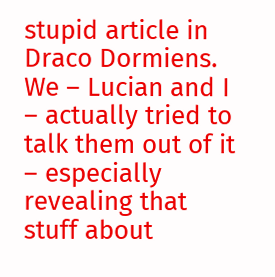stupid article in Draco Dormiens. We – Lucian and I – actually tried to talk them out of it – especially revealing that stuff about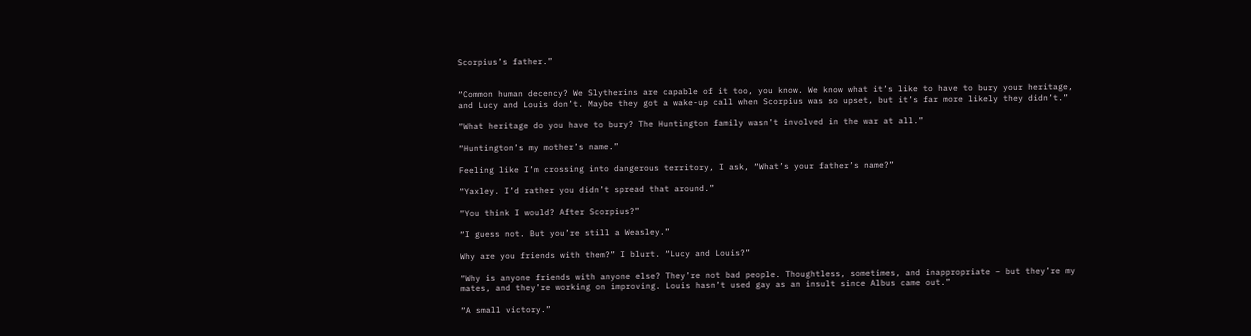Scorpius’s father.”


“Common human decency? We Slytherins are capable of it too, you know. We know what it’s like to have to bury your heritage, and Lucy and Louis don’t. Maybe they got a wake-up call when Scorpius was so upset, but it’s far more likely they didn’t.”

“What heritage do you have to bury? The Huntington family wasn’t involved in the war at all.”

“Huntington’s my mother’s name.”

Feeling like I’m crossing into dangerous territory, I ask, “What’s your father’s name?”

“Yaxley. I’d rather you didn’t spread that around.”

“You think I would? After Scorpius?”

“I guess not. But you’re still a Weasley.”

Why are you friends with them?” I blurt. “Lucy and Louis?”

“Why is anyone friends with anyone else? They’re not bad people. Thoughtless, sometimes, and inappropriate – but they’re my mates, and they’re working on improving. Louis hasn’t used gay as an insult since Albus came out.”

“A small victory.”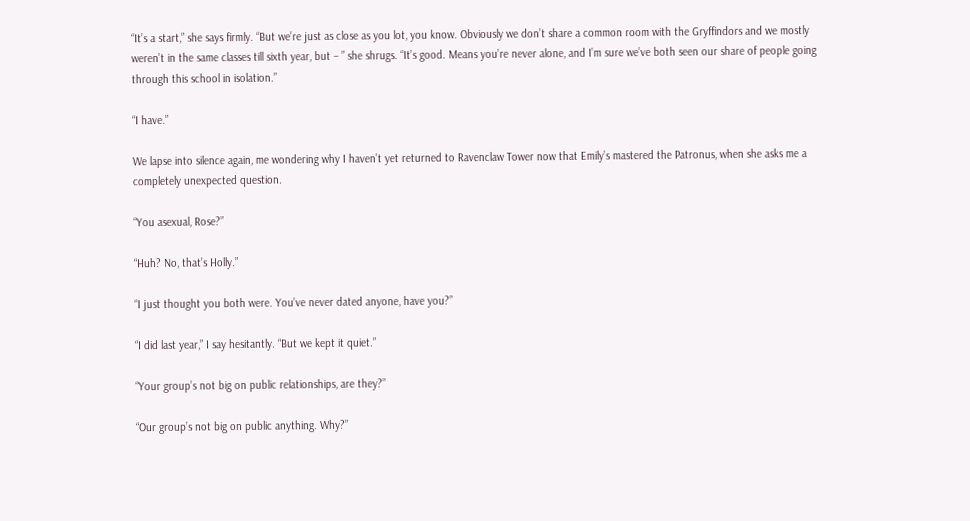“It’s a start,” she says firmly. “But we’re just as close as you lot, you know. Obviously we don’t share a common room with the Gryffindors and we mostly weren’t in the same classes till sixth year, but – ” she shrugs. “It’s good. Means you’re never alone, and I’m sure we’ve both seen our share of people going through this school in isolation.”

“I have.”

We lapse into silence again, me wondering why I haven’t yet returned to Ravenclaw Tower now that Emily’s mastered the Patronus, when she asks me a completely unexpected question.

“You asexual, Rose?”

“Huh? No, that’s Holly.”

“I just thought you both were. You’ve never dated anyone, have you?”

“I did last year,” I say hesitantly. “But we kept it quiet.”

“Your group’s not big on public relationships, are they?”

“Our group’s not big on public anything. Why?”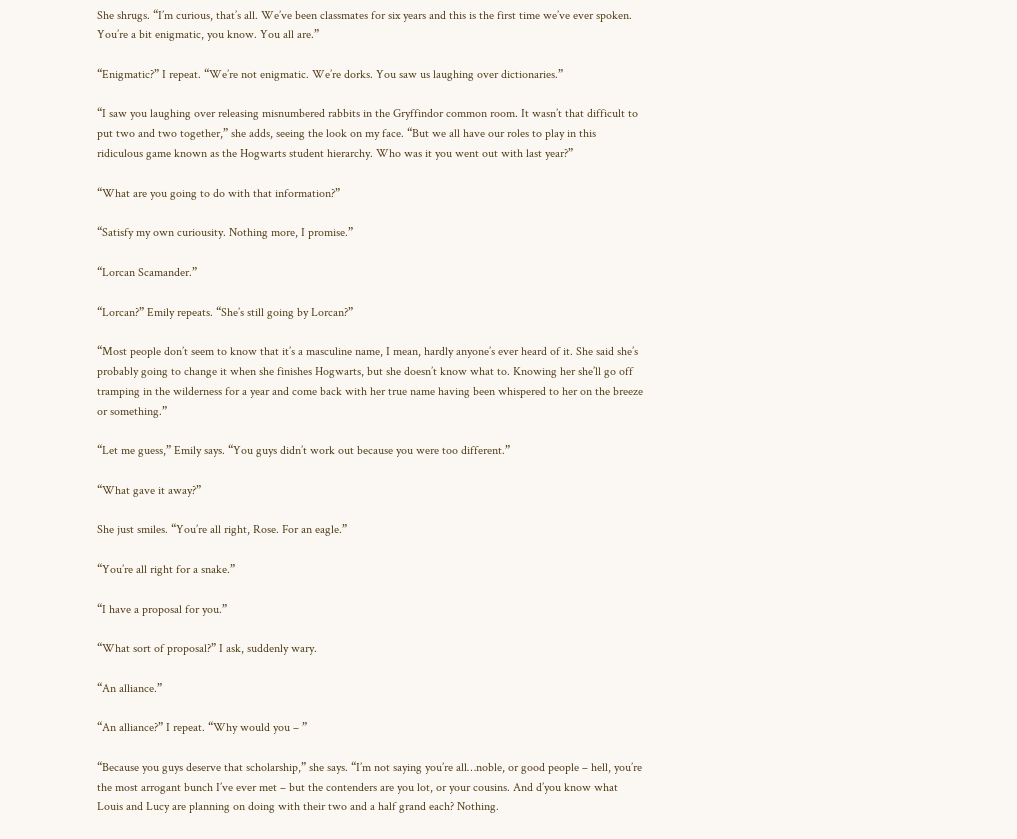She shrugs. “I’m curious, that’s all. We’ve been classmates for six years and this is the first time we’ve ever spoken. You’re a bit enigmatic, you know. You all are.”

“Enigmatic?” I repeat. “We’re not enigmatic. We’re dorks. You saw us laughing over dictionaries.”

“I saw you laughing over releasing misnumbered rabbits in the Gryffindor common room. It wasn’t that difficult to put two and two together,” she adds, seeing the look on my face. “But we all have our roles to play in this ridiculous game known as the Hogwarts student hierarchy. Who was it you went out with last year?”

“What are you going to do with that information?”

“Satisfy my own curiousity. Nothing more, I promise.”

“Lorcan Scamander.”

“Lorcan?” Emily repeats. “She’s still going by Lorcan?”

“Most people don’t seem to know that it’s a masculine name, I mean, hardly anyone’s ever heard of it. She said she’s probably going to change it when she finishes Hogwarts, but she doesn’t know what to. Knowing her she’ll go off tramping in the wilderness for a year and come back with her true name having been whispered to her on the breeze or something.”

“Let me guess,” Emily says. “You guys didn’t work out because you were too different.”

“What gave it away?”

She just smiles. “You’re all right, Rose. For an eagle.”

“You’re all right for a snake.”

“I have a proposal for you.”

“What sort of proposal?” I ask, suddenly wary.

“An alliance.”

“An alliance?” I repeat. “Why would you – ”

“Because you guys deserve that scholarship,” she says. “I’m not saying you’re all…noble, or good people – hell, you’re the most arrogant bunch I’ve ever met – but the contenders are you lot, or your cousins. And d’you know what Louis and Lucy are planning on doing with their two and a half grand each? Nothing.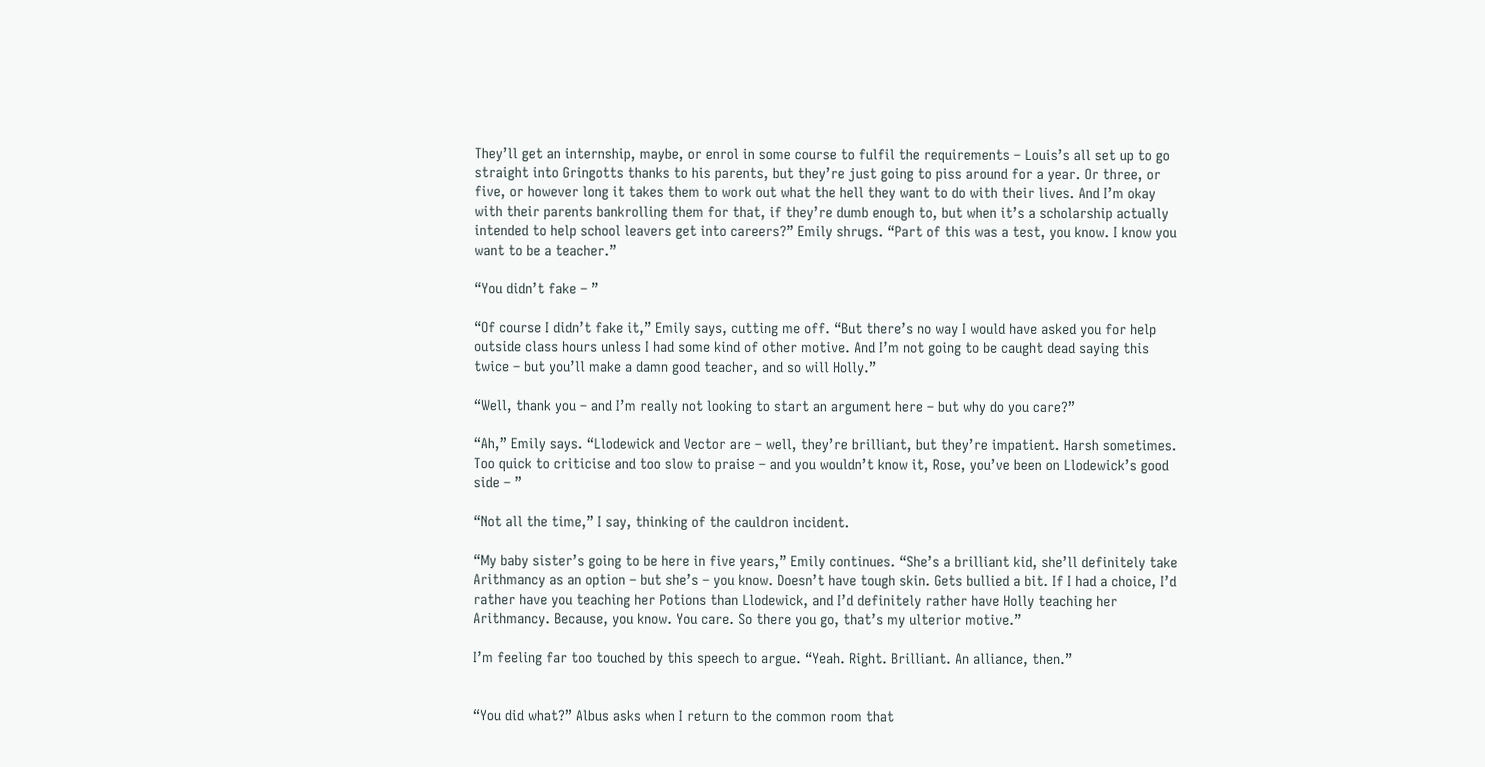They’ll get an internship, maybe, or enrol in some course to fulfil the requirements – Louis’s all set up to go straight into Gringotts thanks to his parents, but they’re just going to piss around for a year. Or three, or five, or however long it takes them to work out what the hell they want to do with their lives. And I’m okay with their parents bankrolling them for that, if they’re dumb enough to, but when it’s a scholarship actually intended to help school leavers get into careers?” Emily shrugs. “Part of this was a test, you know. I know you want to be a teacher.”

“You didn’t fake – ”

“Of course I didn’t fake it,” Emily says, cutting me off. “But there’s no way I would have asked you for help outside class hours unless I had some kind of other motive. And I’m not going to be caught dead saying this twice – but you’ll make a damn good teacher, and so will Holly.”

“Well, thank you – and I’m really not looking to start an argument here – but why do you care?”

“Ah,” Emily says. “Llodewick and Vector are – well, they’re brilliant, but they’re impatient. Harsh sometimes. Too quick to criticise and too slow to praise – and you wouldn’t know it, Rose, you’ve been on Llodewick’s good side – ”

“Not all the time,” I say, thinking of the cauldron incident.

“My baby sister’s going to be here in five years,” Emily continues. “She’s a brilliant kid, she’ll definitely take Arithmancy as an option – but she’s – you know. Doesn’t have tough skin. Gets bullied a bit. If I had a choice, I’d rather have you teaching her Potions than Llodewick, and I’d definitely rather have Holly teaching her Arithmancy. Because, you know. You care. So there you go, that’s my ulterior motive.”

I’m feeling far too touched by this speech to argue. “Yeah. Right. Brilliant. An alliance, then.”


“You did what?” Albus asks when I return to the common room that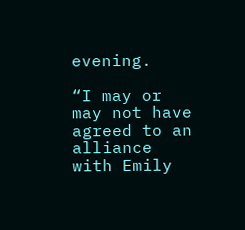evening.

“I may or may not have agreed to an alliance with Emily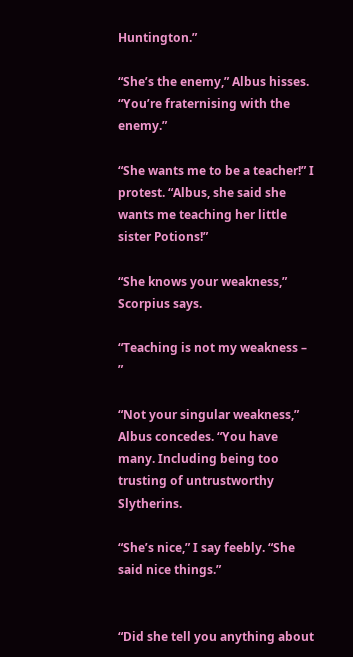Huntington.”

“She’s the enemy,” Albus hisses. “You’re fraternising with the enemy.”

“She wants me to be a teacher!” I protest. “Albus, she said she wants me teaching her little sister Potions!”

“She knows your weakness,” Scorpius says.

“Teaching is not my weakness – ”

“Not your singular weakness,” Albus concedes. “You have many. Including being too trusting of untrustworthy Slytherins.

“She’s nice,” I say feebly. “She said nice things.”


“Did she tell you anything about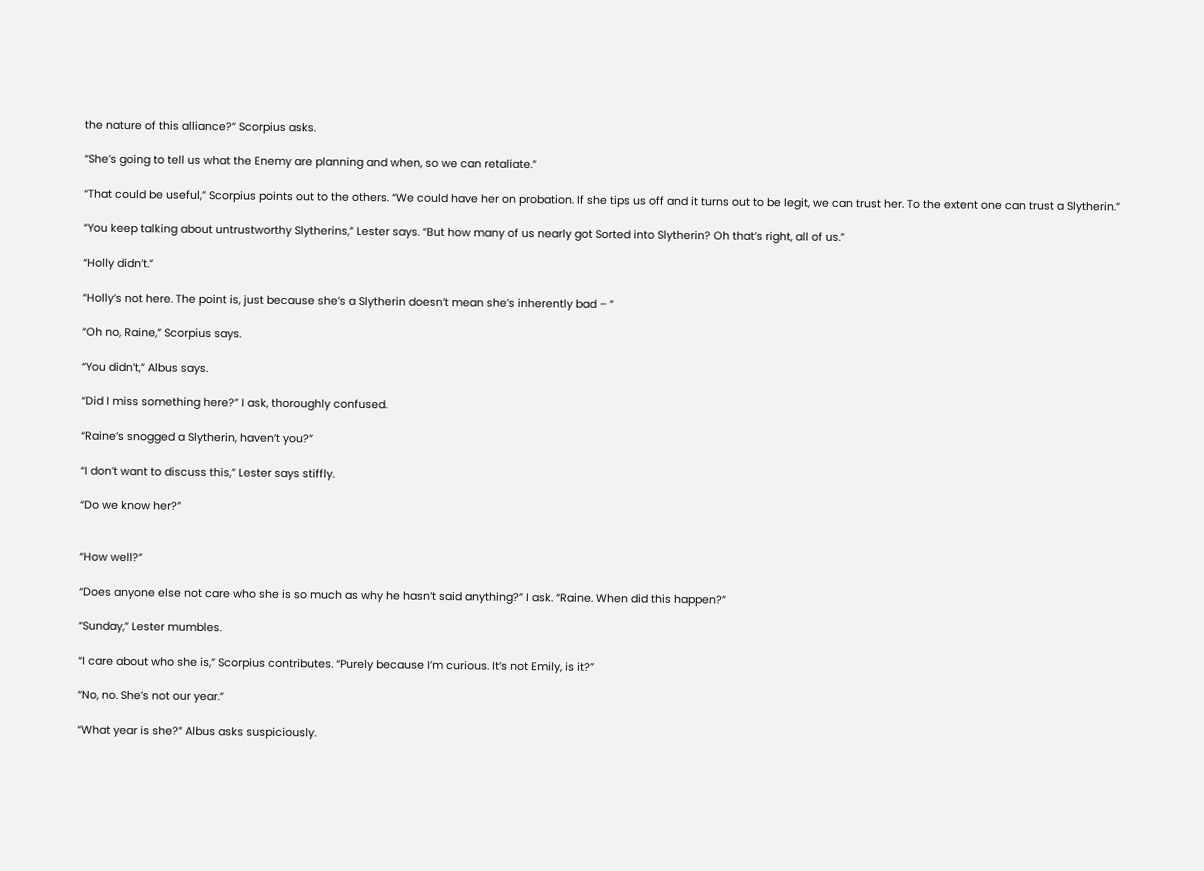the nature of this alliance?” Scorpius asks.

“She’s going to tell us what the Enemy are planning and when, so we can retaliate.”

“That could be useful,” Scorpius points out to the others. “We could have her on probation. If she tips us off and it turns out to be legit, we can trust her. To the extent one can trust a Slytherin.”

“You keep talking about untrustworthy Slytherins,” Lester says. “But how many of us nearly got Sorted into Slytherin? Oh that’s right, all of us.”

“Holly didn’t.”

“Holly’s not here. The point is, just because she’s a Slytherin doesn’t mean she’s inherently bad – ”

“Oh no, Raine,” Scorpius says.

“You didn’t,” Albus says.

“Did I miss something here?” I ask, thoroughly confused.

“Raine’s snogged a Slytherin, haven’t you?”

“I don’t want to discuss this,” Lester says stiffly.

“Do we know her?”


“How well?”

“Does anyone else not care who she is so much as why he hasn’t said anything?” I ask. “Raine. When did this happen?”

“Sunday,” Lester mumbles.

“I care about who she is,” Scorpius contributes. “Purely because I’m curious. It’s not Emily, is it?”

“No, no. She’s not our year.”

“What year is she?” Albus asks suspiciously.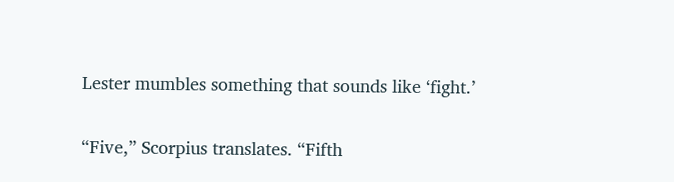Lester mumbles something that sounds like ‘fight.’

“Five,” Scorpius translates. “Fifth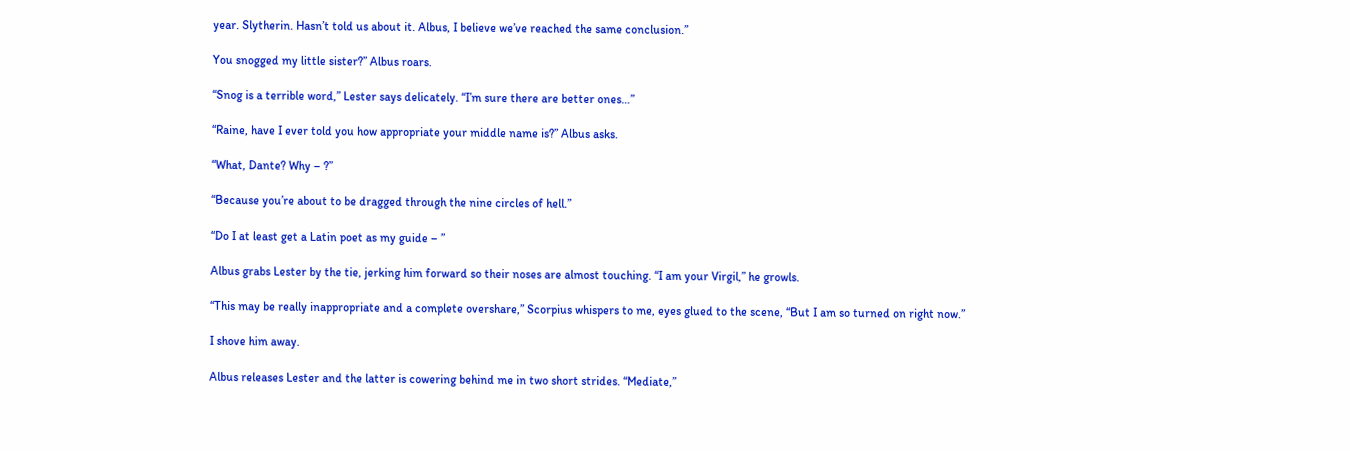year. Slytherin. Hasn’t told us about it. Albus, I believe we’ve reached the same conclusion.”

You snogged my little sister?” Albus roars.

“Snog is a terrible word,” Lester says delicately. “I’m sure there are better ones…”

“Raine, have I ever told you how appropriate your middle name is?” Albus asks.

“What, Dante? Why – ?”

“Because you’re about to be dragged through the nine circles of hell.”

“Do I at least get a Latin poet as my guide – ”

Albus grabs Lester by the tie, jerking him forward so their noses are almost touching. “I am your Virgil,” he growls.

“This may be really inappropriate and a complete overshare,” Scorpius whispers to me, eyes glued to the scene, “But I am so turned on right now.”

I shove him away.

Albus releases Lester and the latter is cowering behind me in two short strides. “Mediate,”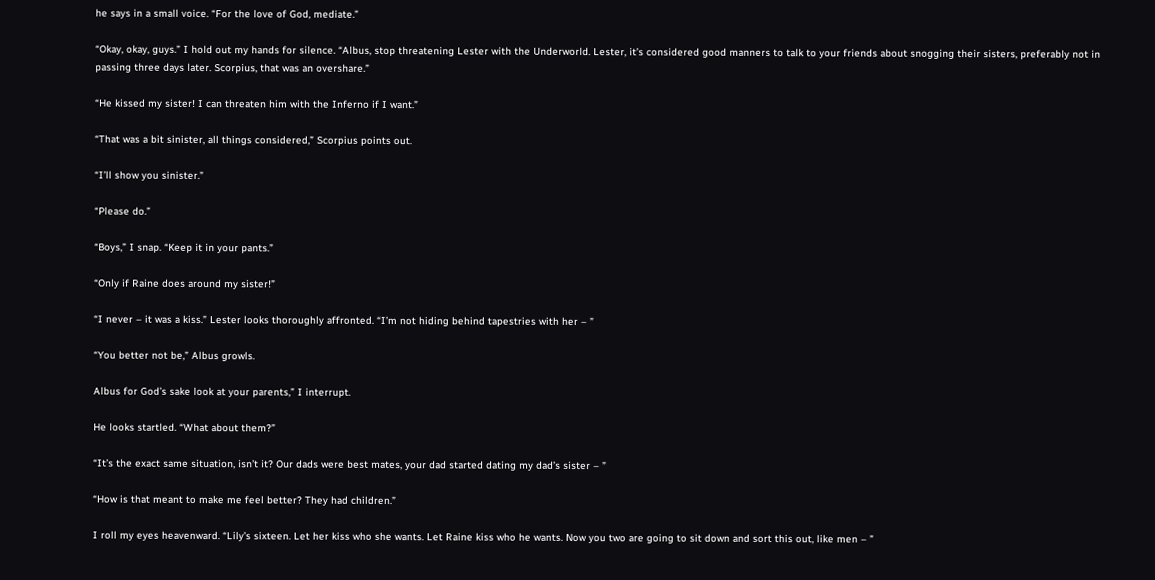he says in a small voice. “For the love of God, mediate.”

“Okay, okay, guys.” I hold out my hands for silence. “Albus, stop threatening Lester with the Underworld. Lester, it’s considered good manners to talk to your friends about snogging their sisters, preferably not in passing three days later. Scorpius, that was an overshare.”

“He kissed my sister! I can threaten him with the Inferno if I want.”

“That was a bit sinister, all things considered,” Scorpius points out.

“I’ll show you sinister.”

“Please do.”

“Boys,” I snap. “Keep it in your pants.”

“Only if Raine does around my sister!”

“I never – it was a kiss.” Lester looks thoroughly affronted. “I’m not hiding behind tapestries with her – ”

“You better not be,” Albus growls.

Albus for God’s sake look at your parents,” I interrupt.

He looks startled. “What about them?”

“It’s the exact same situation, isn’t it? Our dads were best mates, your dad started dating my dad’s sister – ”

“How is that meant to make me feel better? They had children.”

I roll my eyes heavenward. “Lily’s sixteen. Let her kiss who she wants. Let Raine kiss who he wants. Now you two are going to sit down and sort this out, like men – ”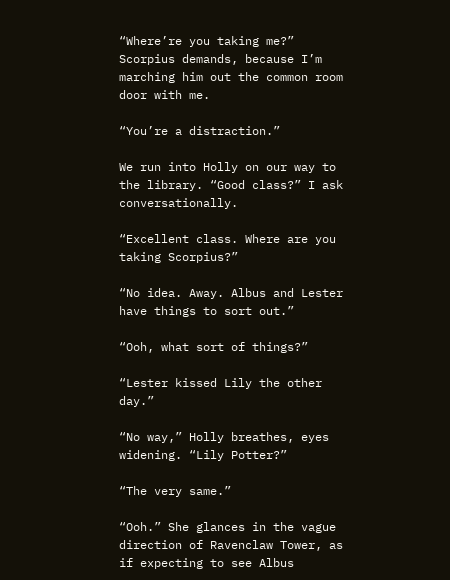“Where’re you taking me?” Scorpius demands, because I’m marching him out the common room door with me.

“You’re a distraction.”

We run into Holly on our way to the library. “Good class?” I ask conversationally.

“Excellent class. Where are you taking Scorpius?”

“No idea. Away. Albus and Lester have things to sort out.”

“Ooh, what sort of things?”

“Lester kissed Lily the other day.”

“No way,” Holly breathes, eyes widening. “Lily Potter?”

“The very same.”

“Ooh.” She glances in the vague direction of Ravenclaw Tower, as if expecting to see Albus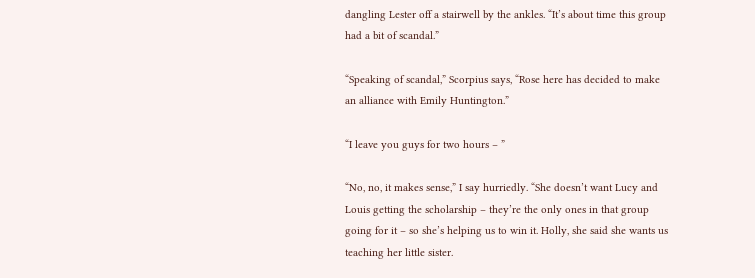dangling Lester off a stairwell by the ankles. “It’s about time this group had a bit of scandal.”

“Speaking of scandal,” Scorpius says, “Rose here has decided to make an alliance with Emily Huntington.”

“I leave you guys for two hours – ”

“No, no, it makes sense,” I say hurriedly. “She doesn’t want Lucy and Louis getting the scholarship – they’re the only ones in that group going for it – so she’s helping us to win it. Holly, she said she wants us teaching her little sister.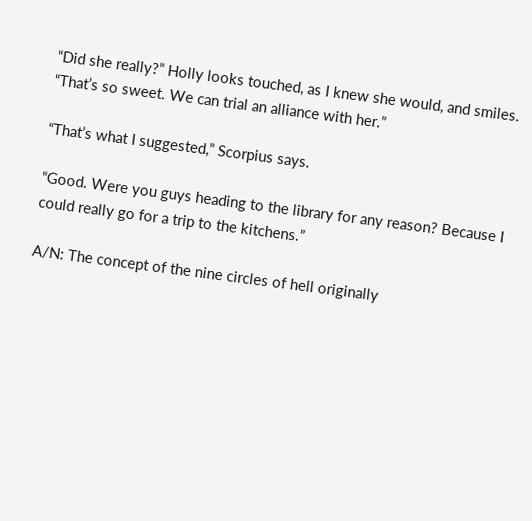“Did she really?” Holly looks touched, as I knew she would, and smiles. “That’s so sweet. We can trial an alliance with her.”

“That’s what I suggested,” Scorpius says.

“Good. Were you guys heading to the library for any reason? Because I could really go for a trip to the kitchens.”

A/N: The concept of the nine circles of hell originally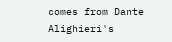comes from Dante Alighieri's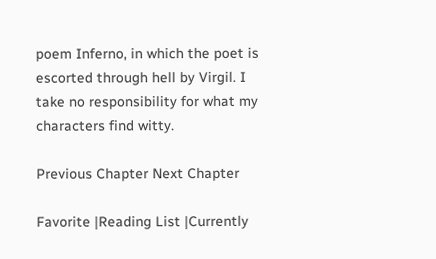poem Inferno, in which the poet is escorted through hell by Virgil. I take no responsibility for what my characters find witty.

Previous Chapter Next Chapter

Favorite |Reading List |Currently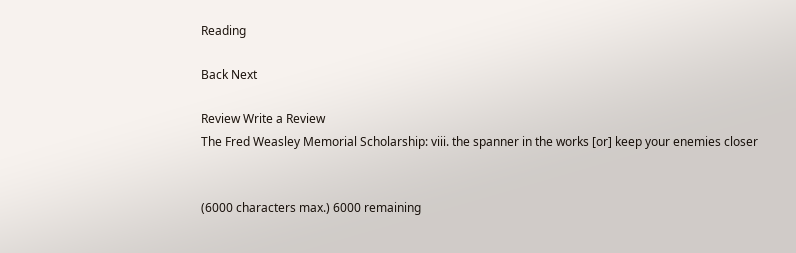Reading

Back Next

Review Write a Review
The Fred Weasley Memorial Scholarship: viii. the spanner in the works [or] keep your enemies closer


(6000 characters max.) 6000 remaining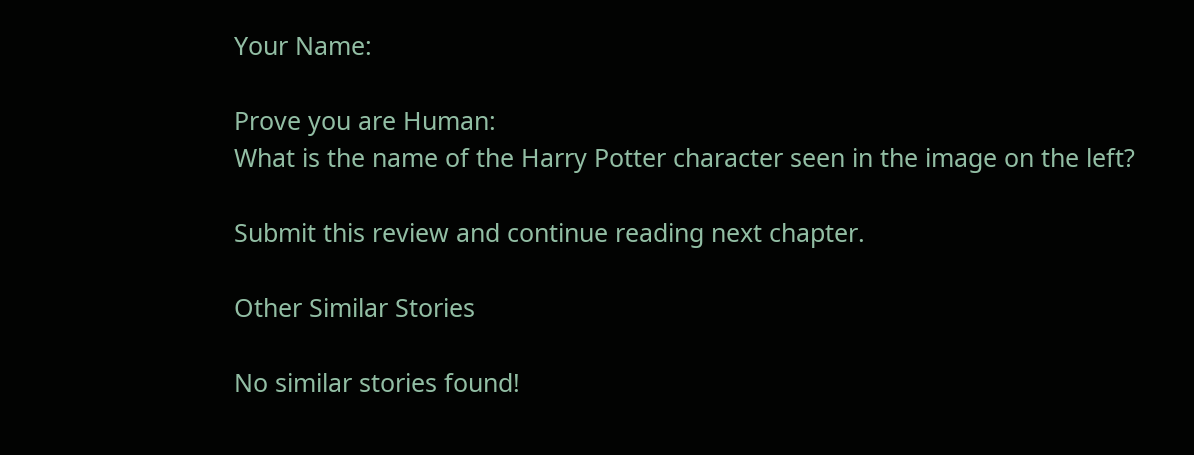Your Name:

Prove you are Human:
What is the name of the Harry Potter character seen in the image on the left?

Submit this review and continue reading next chapter.

Other Similar Stories

No similar stories found!